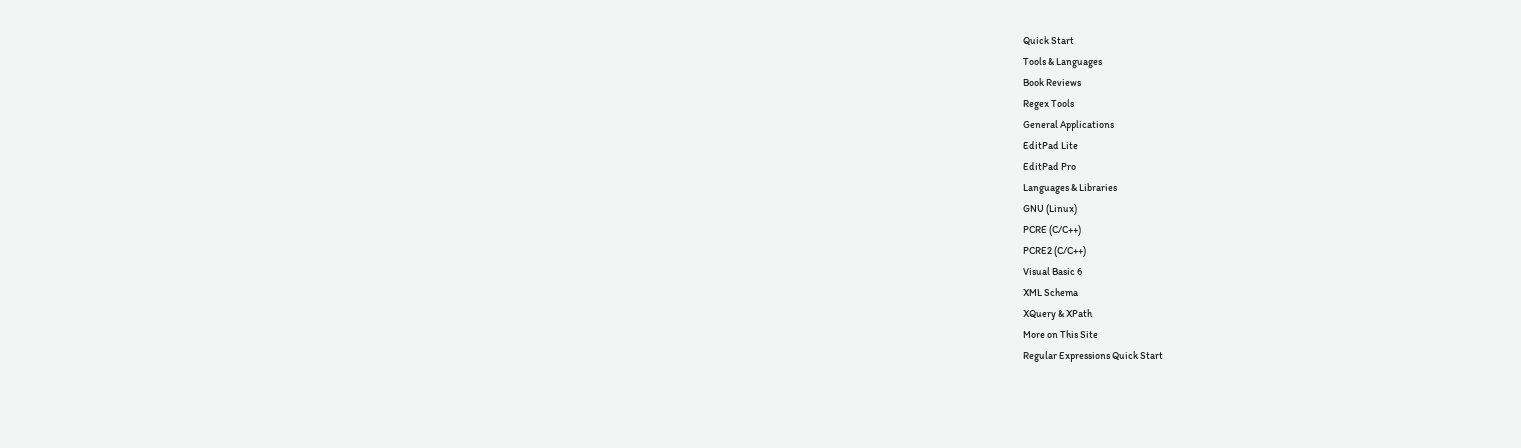Quick Start
Tools & Languages
Book Reviews
Regex Tools
General Applications
EditPad Lite
EditPad Pro
Languages & Libraries
GNU (Linux)
PCRE (C/C++)
PCRE2 (C/C++)
Visual Basic 6
XML Schema
XQuery & XPath
More on This Site
Regular Expressions Quick Start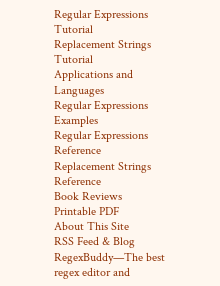Regular Expressions Tutorial
Replacement Strings Tutorial
Applications and Languages
Regular Expressions Examples
Regular Expressions Reference
Replacement Strings Reference
Book Reviews
Printable PDF
About This Site
RSS Feed & Blog
RegexBuddy—The best regex editor and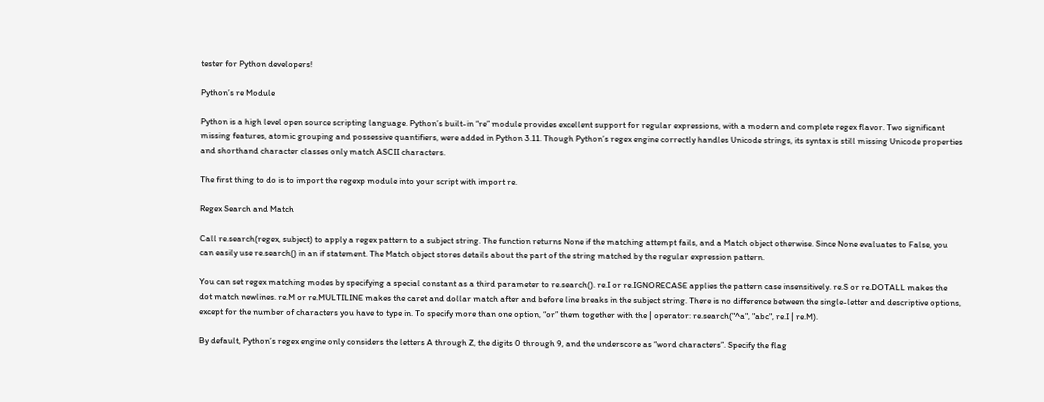tester for Python developers!

Python’s re Module

Python is a high level open source scripting language. Python’s built-in “re” module provides excellent support for regular expressions, with a modern and complete regex flavor. Two significant missing features, atomic grouping and possessive quantifiers, were added in Python 3.11. Though Python’s regex engine correctly handles Unicode strings, its syntax is still missing Unicode properties and shorthand character classes only match ASCII characters.

The first thing to do is to import the regexp module into your script with import re.

Regex Search and Match

Call re.search(regex, subject) to apply a regex pattern to a subject string. The function returns None if the matching attempt fails, and a Match object otherwise. Since None evaluates to False, you can easily use re.search() in an if statement. The Match object stores details about the part of the string matched by the regular expression pattern.

You can set regex matching modes by specifying a special constant as a third parameter to re.search(). re.I or re.IGNORECASE applies the pattern case insensitively. re.S or re.DOTALL makes the dot match newlines. re.M or re.MULTILINE makes the caret and dollar match after and before line breaks in the subject string. There is no difference between the single-letter and descriptive options, except for the number of characters you have to type in. To specify more than one option, “or” them together with the | operator: re.search("^a", "abc", re.I | re.M).

By default, Python’s regex engine only considers the letters A through Z, the digits 0 through 9, and the underscore as “word characters”. Specify the flag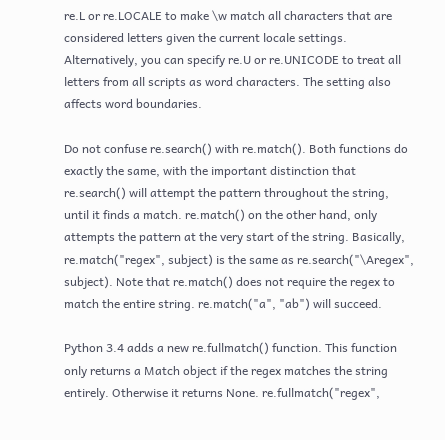re.L or re.LOCALE to make \w match all characters that are considered letters given the current locale settings. Alternatively, you can specify re.U or re.UNICODE to treat all letters from all scripts as word characters. The setting also affects word boundaries.

Do not confuse re.search() with re.match(). Both functions do exactly the same, with the important distinction that re.search() will attempt the pattern throughout the string, until it finds a match. re.match() on the other hand, only attempts the pattern at the very start of the string. Basically, re.match("regex", subject) is the same as re.search("\Aregex", subject). Note that re.match() does not require the regex to match the entire string. re.match("a", "ab") will succeed.

Python 3.4 adds a new re.fullmatch() function. This function only returns a Match object if the regex matches the string entirely. Otherwise it returns None. re.fullmatch("regex",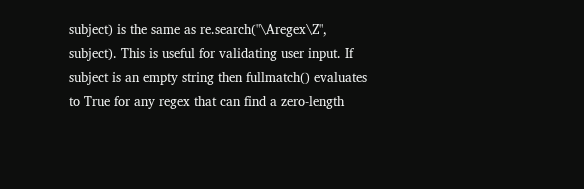subject) is the same as re.search("\Aregex\Z", subject). This is useful for validating user input. If subject is an empty string then fullmatch() evaluates to True for any regex that can find a zero-length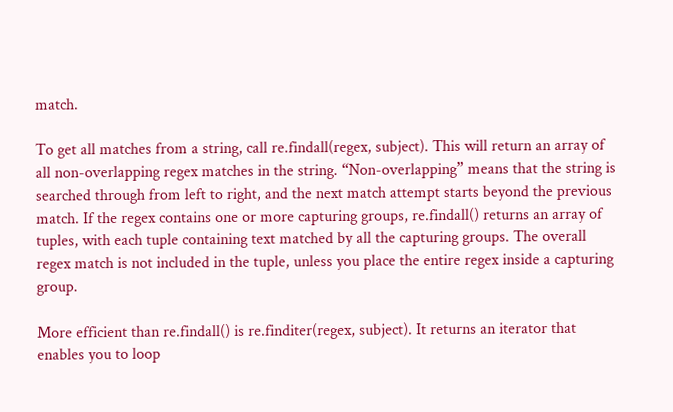match.

To get all matches from a string, call re.findall(regex, subject). This will return an array of all non-overlapping regex matches in the string. “Non-overlapping” means that the string is searched through from left to right, and the next match attempt starts beyond the previous match. If the regex contains one or more capturing groups, re.findall() returns an array of tuples, with each tuple containing text matched by all the capturing groups. The overall regex match is not included in the tuple, unless you place the entire regex inside a capturing group.

More efficient than re.findall() is re.finditer(regex, subject). It returns an iterator that enables you to loop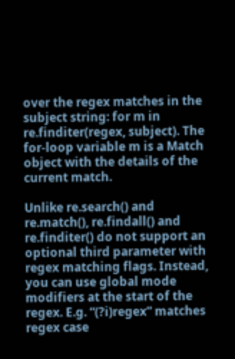over the regex matches in the subject string: for m in re.finditer(regex, subject). The for-loop variable m is a Match object with the details of the current match.

Unlike re.search() and re.match(), re.findall() and re.finditer() do not support an optional third parameter with regex matching flags. Instead, you can use global mode modifiers at the start of the regex. E.g. “(?i)regex” matches regex case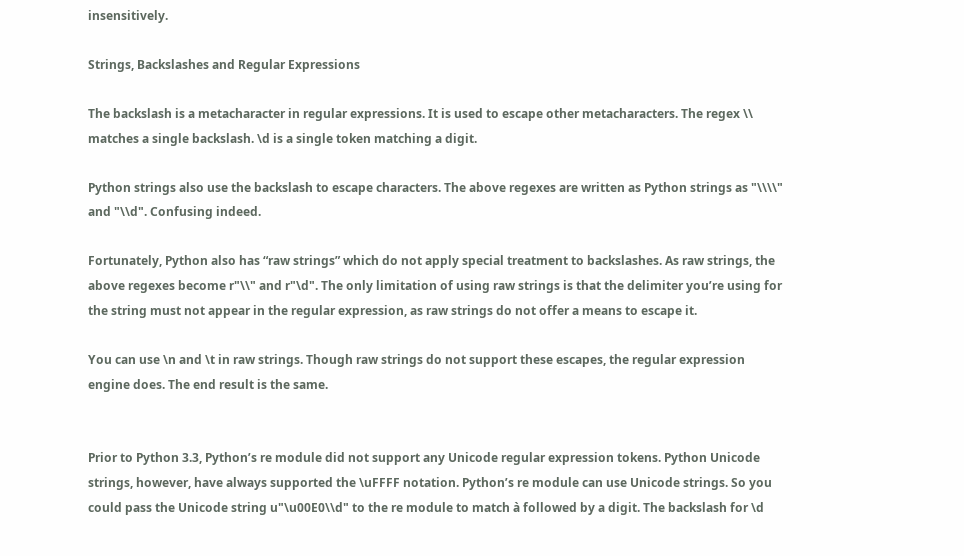insensitively.

Strings, Backslashes and Regular Expressions

The backslash is a metacharacter in regular expressions. It is used to escape other metacharacters. The regex \\ matches a single backslash. \d is a single token matching a digit.

Python strings also use the backslash to escape characters. The above regexes are written as Python strings as "\\\\" and "\\d". Confusing indeed.

Fortunately, Python also has “raw strings” which do not apply special treatment to backslashes. As raw strings, the above regexes become r"\\" and r"\d". The only limitation of using raw strings is that the delimiter you’re using for the string must not appear in the regular expression, as raw strings do not offer a means to escape it.

You can use \n and \t in raw strings. Though raw strings do not support these escapes, the regular expression engine does. The end result is the same.


Prior to Python 3.3, Python’s re module did not support any Unicode regular expression tokens. Python Unicode strings, however, have always supported the \uFFFF notation. Python’s re module can use Unicode strings. So you could pass the Unicode string u"\u00E0\\d" to the re module to match à followed by a digit. The backslash for \d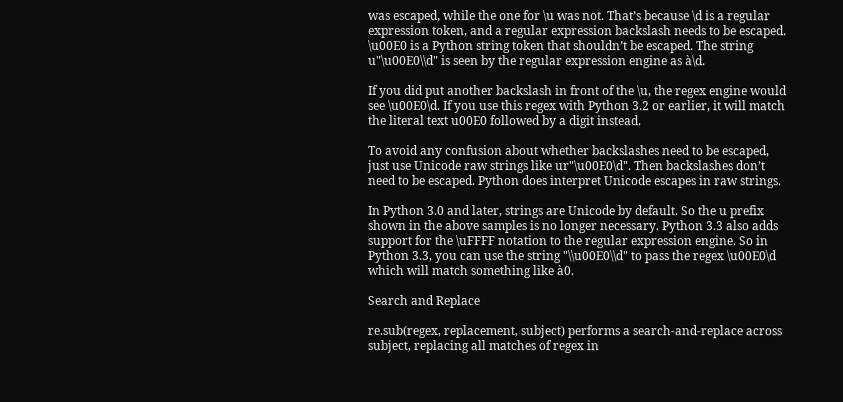was escaped, while the one for \u was not. That’s because \d is a regular expression token, and a regular expression backslash needs to be escaped. \u00E0 is a Python string token that shouldn’t be escaped. The string u"\u00E0\\d" is seen by the regular expression engine as à\d.

If you did put another backslash in front of the \u, the regex engine would see \u00E0\d. If you use this regex with Python 3.2 or earlier, it will match the literal text u00E0 followed by a digit instead.

To avoid any confusion about whether backslashes need to be escaped, just use Unicode raw strings like ur"\u00E0\d". Then backslashes don’t need to be escaped. Python does interpret Unicode escapes in raw strings.

In Python 3.0 and later, strings are Unicode by default. So the u prefix shown in the above samples is no longer necessary. Python 3.3 also adds support for the \uFFFF notation to the regular expression engine. So in Python 3.3, you can use the string "\\u00E0\\d" to pass the regex \u00E0\d which will match something like à0.

Search and Replace

re.sub(regex, replacement, subject) performs a search-and-replace across subject, replacing all matches of regex in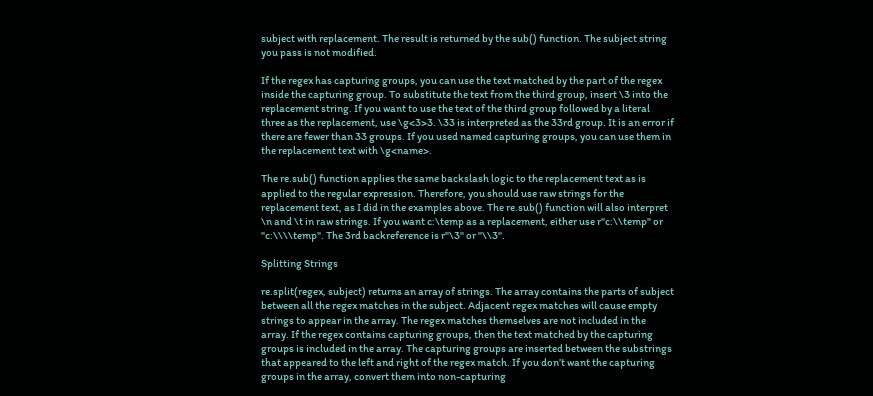subject with replacement. The result is returned by the sub() function. The subject string you pass is not modified.

If the regex has capturing groups, you can use the text matched by the part of the regex inside the capturing group. To substitute the text from the third group, insert \3 into the replacement string. If you want to use the text of the third group followed by a literal three as the replacement, use \g<3>3. \33 is interpreted as the 33rd group. It is an error if there are fewer than 33 groups. If you used named capturing groups, you can use them in the replacement text with \g<name>.

The re.sub() function applies the same backslash logic to the replacement text as is applied to the regular expression. Therefore, you should use raw strings for the replacement text, as I did in the examples above. The re.sub() function will also interpret \n and \t in raw strings. If you want c:\temp as a replacement, either use r"c:\\temp" or "c:\\\\temp". The 3rd backreference is r"\3" or "\\3".

Splitting Strings

re.split(regex, subject) returns an array of strings. The array contains the parts of subject between all the regex matches in the subject. Adjacent regex matches will cause empty strings to appear in the array. The regex matches themselves are not included in the array. If the regex contains capturing groups, then the text matched by the capturing groups is included in the array. The capturing groups are inserted between the substrings that appeared to the left and right of the regex match. If you don’t want the capturing groups in the array, convert them into non-capturing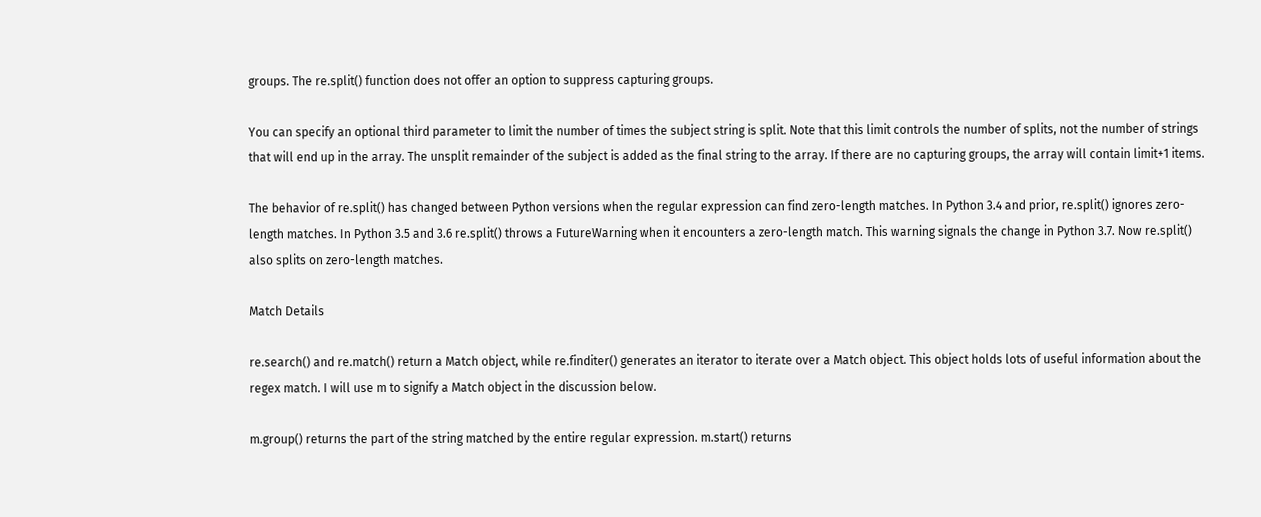groups. The re.split() function does not offer an option to suppress capturing groups.

You can specify an optional third parameter to limit the number of times the subject string is split. Note that this limit controls the number of splits, not the number of strings that will end up in the array. The unsplit remainder of the subject is added as the final string to the array. If there are no capturing groups, the array will contain limit+1 items.

The behavior of re.split() has changed between Python versions when the regular expression can find zero-length matches. In Python 3.4 and prior, re.split() ignores zero-length matches. In Python 3.5 and 3.6 re.split() throws a FutureWarning when it encounters a zero-length match. This warning signals the change in Python 3.7. Now re.split() also splits on zero-length matches.

Match Details

re.search() and re.match() return a Match object, while re.finditer() generates an iterator to iterate over a Match object. This object holds lots of useful information about the regex match. I will use m to signify a Match object in the discussion below.

m.group() returns the part of the string matched by the entire regular expression. m.start() returns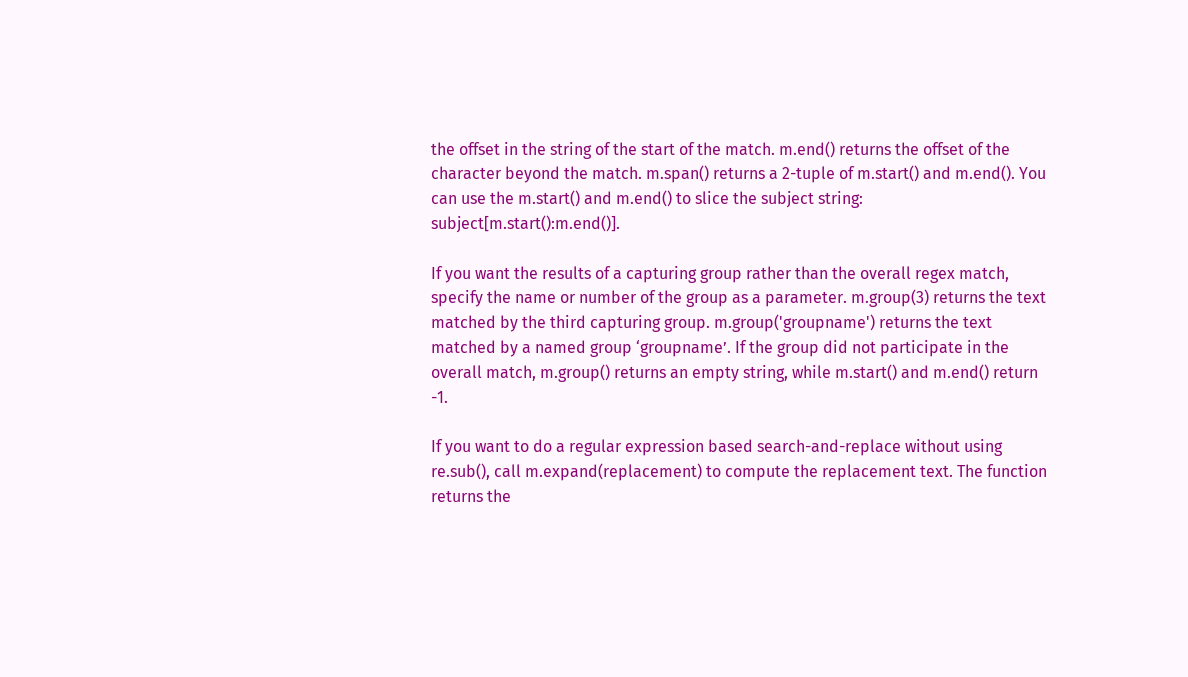the offset in the string of the start of the match. m.end() returns the offset of the character beyond the match. m.span() returns a 2-tuple of m.start() and m.end(). You can use the m.start() and m.end() to slice the subject string: subject[m.start():m.end()].

If you want the results of a capturing group rather than the overall regex match, specify the name or number of the group as a parameter. m.group(3) returns the text matched by the third capturing group. m.group('groupname') returns the text matched by a named group ‘groupname’. If the group did not participate in the overall match, m.group() returns an empty string, while m.start() and m.end() return -1.

If you want to do a regular expression based search-and-replace without using re.sub(), call m.expand(replacement) to compute the replacement text. The function returns the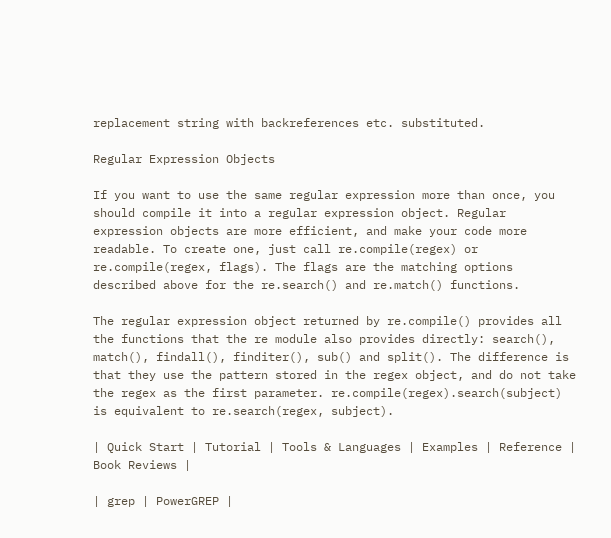replacement string with backreferences etc. substituted.

Regular Expression Objects

If you want to use the same regular expression more than once, you should compile it into a regular expression object. Regular expression objects are more efficient, and make your code more readable. To create one, just call re.compile(regex) or re.compile(regex, flags). The flags are the matching options described above for the re.search() and re.match() functions.

The regular expression object returned by re.compile() provides all the functions that the re module also provides directly: search(), match(), findall(), finditer(), sub() and split(). The difference is that they use the pattern stored in the regex object, and do not take the regex as the first parameter. re.compile(regex).search(subject) is equivalent to re.search(regex, subject).

| Quick Start | Tutorial | Tools & Languages | Examples | Reference | Book Reviews |

| grep | PowerGREP |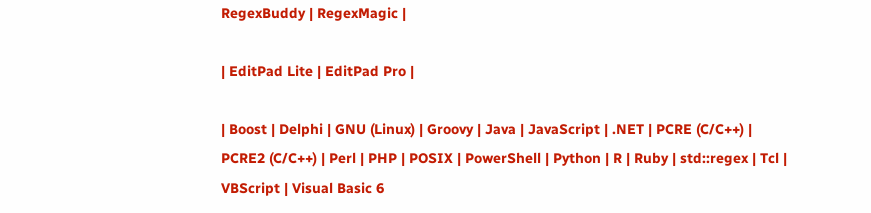RegexBuddy | RegexMagic |

| EditPad Lite | EditPad Pro |

| Boost | Delphi | GNU (Linux) | Groovy | Java | JavaScript | .NET | PCRE (C/C++) | PCRE2 (C/C++) | Perl | PHP | POSIX | PowerShell | Python | R | Ruby | std::regex | Tcl | VBScript | Visual Basic 6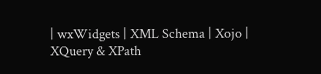| wxWidgets | XML Schema | Xojo | XQuery & XPath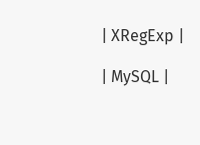| XRegExp |

| MySQL |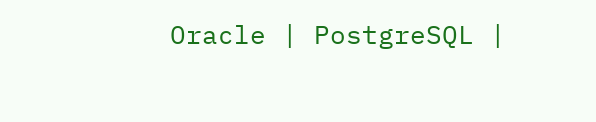Oracle | PostgreSQL |